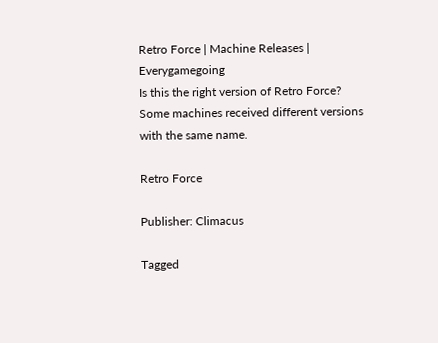Retro Force | Machine Releases | Everygamegoing
Is this the right version of Retro Force? Some machines received different versions with the same name.

Retro Force

Publisher: Climacus

Tagged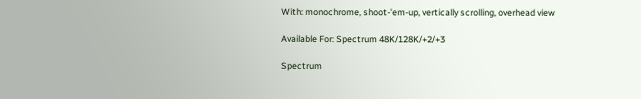With: monochrome, shoot-'em-up, vertically scrolling, overhead view

Available For: Spectrum 48K/128K/+2/+3

Spectrum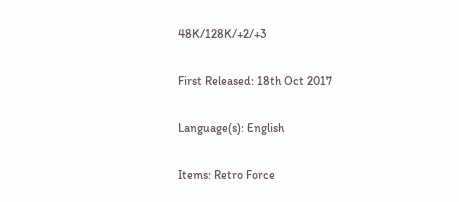48K/128K/+2/+3

First Released: 18th Oct 2017

Language(s): English

Items: Retro Force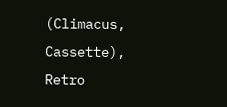(Climacus, Cassette), Retro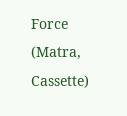Force (Matra, Cassette)